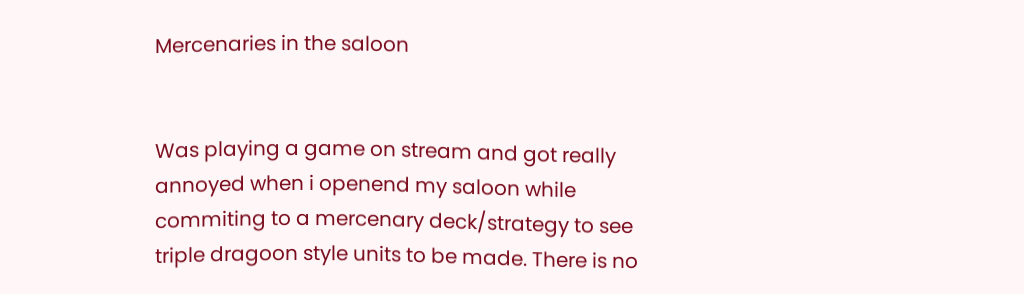Mercenaries in the saloon


Was playing a game on stream and got really annoyed when i openend my saloon while commiting to a mercenary deck/strategy to see triple dragoon style units to be made. There is no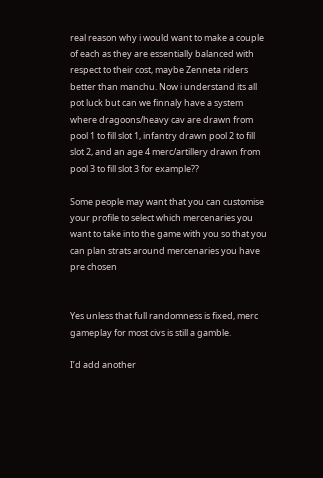real reason why i would want to make a couple of each as they are essentially balanced with respect to their cost, maybe Zenneta riders better than manchu. Now i understand its all pot luck but can we finnaly have a system where dragoons/heavy cav are drawn from pool 1 to fill slot 1, infantry drawn pool 2 to fill slot 2, and an age 4 merc/artillery drawn from pool 3 to fill slot 3 for example??

Some people may want that you can customise your profile to select which mercenaries you want to take into the game with you so that you can plan strats around mercenaries you have pre chosen


Yes unless that full randomness is fixed, merc gameplay for most civs is still a gamble.

I’d add another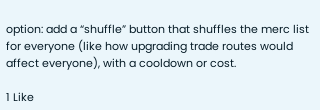option: add a “shuffle” button that shuffles the merc list for everyone (like how upgrading trade routes would affect everyone), with a cooldown or cost.

1 Like